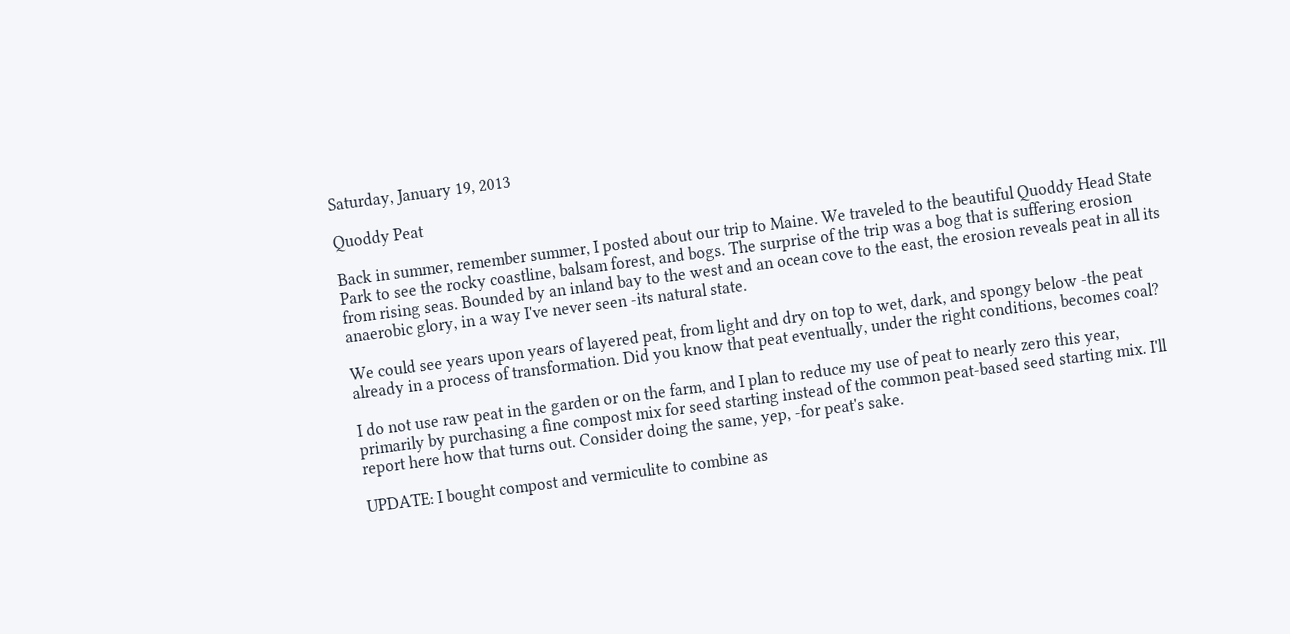Saturday, January 19, 2013

Quoddy Peat

Back in summer, remember summer, I posted about our trip to Maine. We traveled to the beautiful Quoddy Head State Park to see the rocky coastline, balsam forest, and bogs. The surprise of the trip was a bog that is suffering erosion from rising seas. Bounded by an inland bay to the west and an ocean cove to the east, the erosion reveals peat in all its anaerobic glory, in a way I've never seen -its natural state.

We could see years upon years of layered peat, from light and dry on top to wet, dark, and spongy below -the peat already in a process of transformation. Did you know that peat eventually, under the right conditions, becomes coal?

I do not use raw peat in the garden or on the farm, and I plan to reduce my use of peat to nearly zero this year, primarily by purchasing a fine compost mix for seed starting instead of the common peat-based seed starting mix. I'll report here how that turns out. Consider doing the same, yep, -for peat's sake.

UPDATE: I bought compost and vermiculite to combine as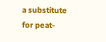a substitute for peat-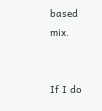based mix.


If I do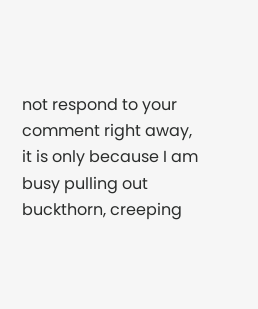not respond to your comment right away, it is only because I am busy pulling out buckthorn, creeping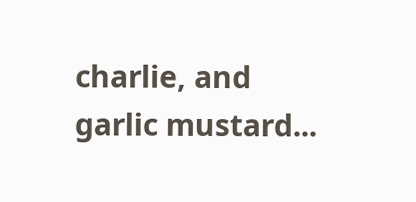charlie, and garlic mustard...